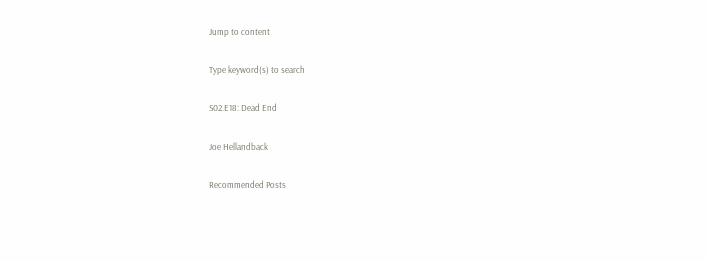Jump to content

Type keyword(s) to search

S02.E18: Dead End

Joe Hellandback

Recommended Posts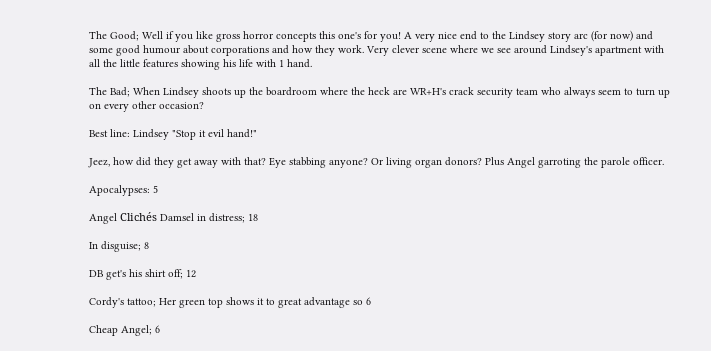The Good; Well if you like gross horror concepts this one's for you! A very nice end to the Lindsey story arc (for now) and some good humour about corporations and how they work. Very clever scene where we see around Lindsey's apartment with all the little features showing his life with 1 hand.

The Bad; When Lindsey shoots up the boardroom where the heck are WR+H's crack security team who always seem to turn up on every other occasion?

Best line: Lindsey "Stop it evil hand!"

Jeez, how did they get away with that? Eye stabbing anyone? Or living organ donors? Plus Angel garroting the parole officer.

Apocalypses: 5

Angel Clichés Damsel in distress; 18

In disguise; 8

DB get's his shirt off; 12

Cordy's tattoo; Her green top shows it to great advantage so 6

Cheap Angel; 6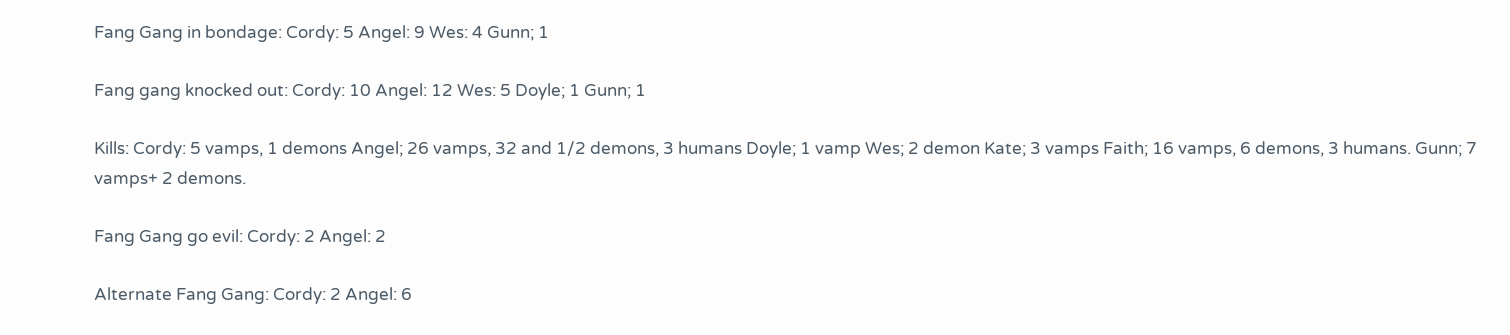Fang Gang in bondage: Cordy: 5 Angel: 9 Wes: 4 Gunn; 1

Fang gang knocked out: Cordy: 10 Angel: 12 Wes: 5 Doyle; 1 Gunn; 1

Kills: Cordy: 5 vamps, 1 demons Angel; 26 vamps, 32 and 1/2 demons, 3 humans Doyle; 1 vamp Wes; 2 demon Kate; 3 vamps Faith; 16 vamps, 6 demons, 3 humans. Gunn; 7 vamps+ 2 demons.

Fang Gang go evil: Cordy: 2 Angel: 2

Alternate Fang Gang: Cordy: 2 Angel: 6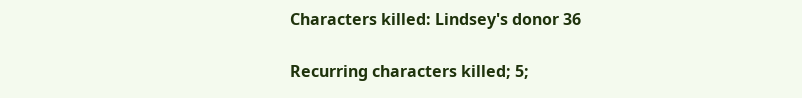Characters killed: Lindsey's donor 36

Recurring characters killed; 5;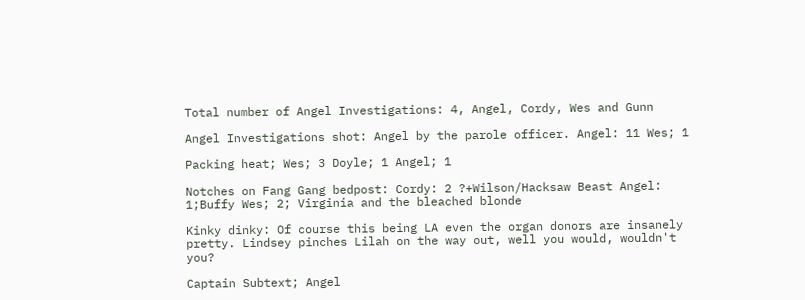Total number of Angel Investigations: 4, Angel, Cordy, Wes and Gunn

Angel Investigations shot: Angel by the parole officer. Angel: 11 Wes; 1

Packing heat; Wes; 3 Doyle; 1 Angel; 1

Notches on Fang Gang bedpost: Cordy: 2 ?+Wilson/Hacksaw Beast Angel: 1;Buffy Wes; 2; Virginia and the bleached blonde

Kinky dinky: Of course this being LA even the organ donors are insanely pretty. Lindsey pinches Lilah on the way out, well you would, wouldn't you?

Captain Subtext; Angel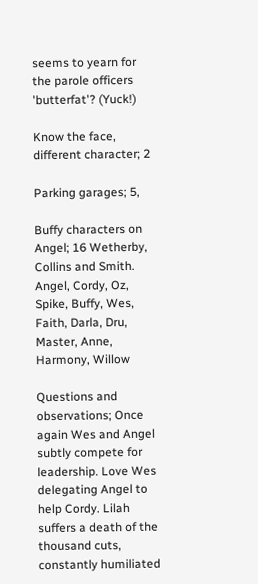seems to yearn for the parole officers 'butterfat'? (Yuck!)

Know the face, different character; 2

Parking garages; 5,

Buffy characters on Angel; 16 Wetherby, Collins and Smith. Angel, Cordy, Oz, Spike, Buffy, Wes, Faith, Darla, Dru, Master, Anne, Harmony, Willow

Questions and observations; Once again Wes and Angel subtly compete for leadership. Love Wes delegating Angel to help Cordy. Lilah suffers a death of the thousand cuts, constantly humiliated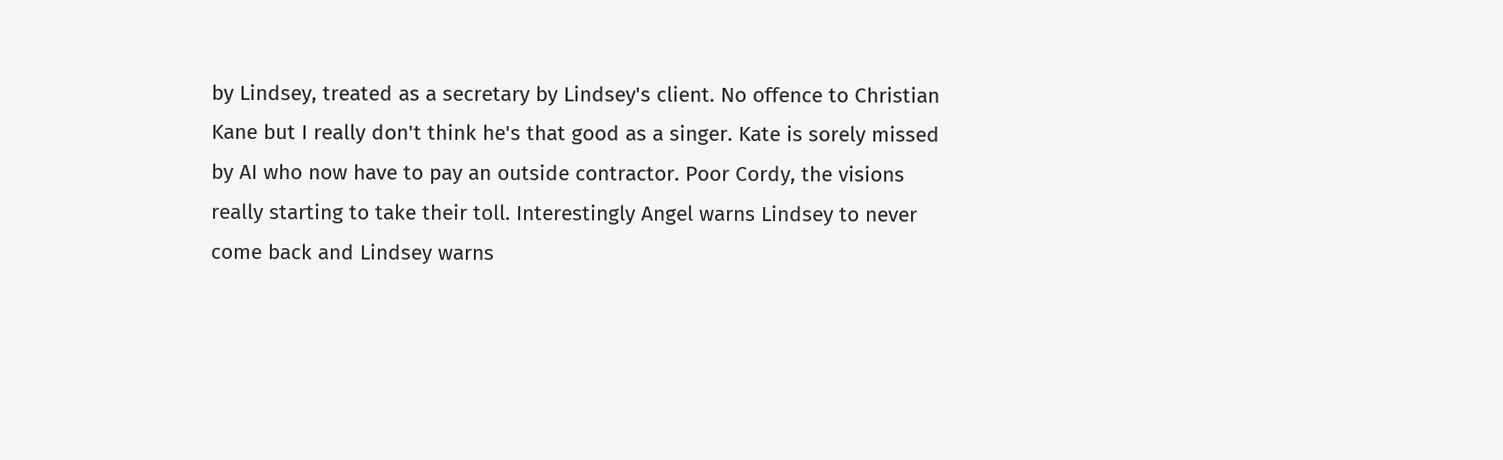by Lindsey, treated as a secretary by Lindsey's client. No offence to Christian Kane but I really don't think he's that good as a singer. Kate is sorely missed by AI who now have to pay an outside contractor. Poor Cordy, the visions really starting to take their toll. Interestingly Angel warns Lindsey to never come back and Lindsey warns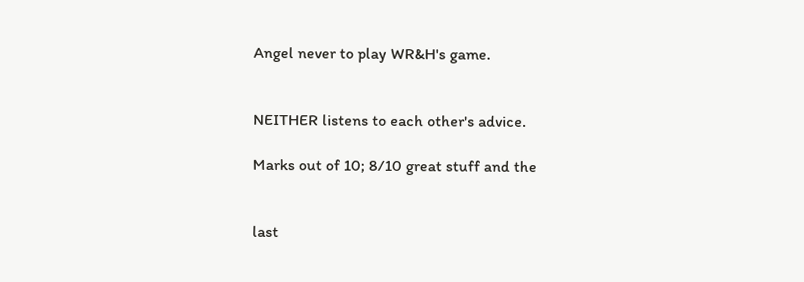Angel never to play WR&H's game.


NEITHER listens to each other's advice.

Marks out of 10; 8/10 great stuff and the


last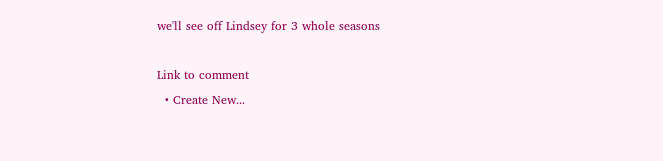we'll see off Lindsey for 3 whole seasons

Link to comment
  • Create New...